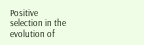Positive selection in the evolution of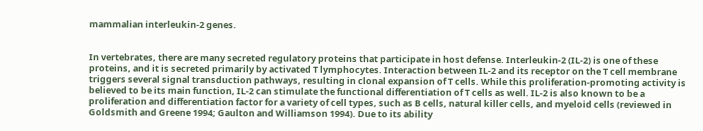mammalian interleukin-2 genes.


In vertebrates, there are many secreted regulatory proteins that participate in host defense. Interleukin-2 (IL-2) is one of these proteins, and it is secreted primarily by activated T lymphocytes. Interaction between IL-2 and its receptor on the T cell membrane triggers several signal transduction pathways, resulting in clonal expansion of T cells. While this proliferation-promoting activity is believed to be its main function, IL-2 can stimulate the functional differentiation of T cells as well. IL-2 is also known to be a proliferation and differentiation factor for a variety of cell types, such as B cells, natural killer cells, and myeloid cells (reviewed in Goldsmith and Greene 1994; Gaulton and Williamson 1994). Due to its ability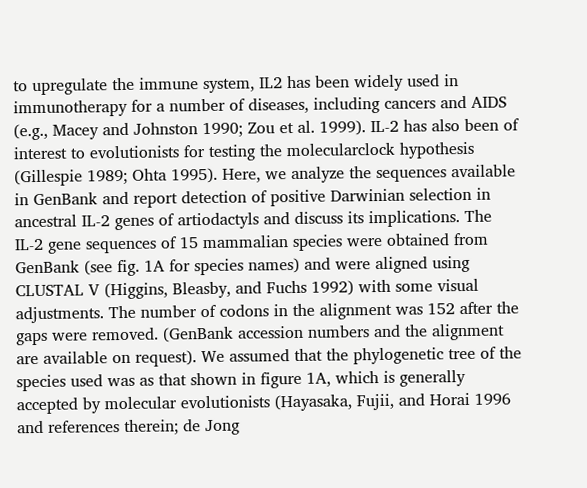to upregulate the immune system, IL2 has been widely used in immunotherapy for a number of diseases, including cancers and AIDS (e.g., Macey and Johnston 1990; Zou et al. 1999). IL-2 has also been of interest to evolutionists for testing the molecularclock hypothesis (Gillespie 1989; Ohta 1995). Here, we analyze the sequences available in GenBank and report detection of positive Darwinian selection in ancestral IL-2 genes of artiodactyls and discuss its implications. The IL-2 gene sequences of 15 mammalian species were obtained from GenBank (see fig. 1A for species names) and were aligned using CLUSTAL V (Higgins, Bleasby, and Fuchs 1992) with some visual adjustments. The number of codons in the alignment was 152 after the gaps were removed. (GenBank accession numbers and the alignment are available on request). We assumed that the phylogenetic tree of the species used was as that shown in figure 1A, which is generally accepted by molecular evolutionists (Hayasaka, Fujii, and Horai 1996 and references therein; de Jong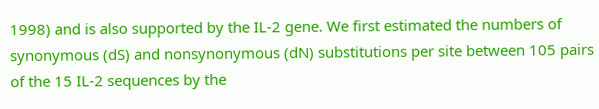1998) and is also supported by the IL-2 gene. We first estimated the numbers of synonymous (dS) and nonsynonymous (dN) substitutions per site between 105 pairs of the 15 IL-2 sequences by the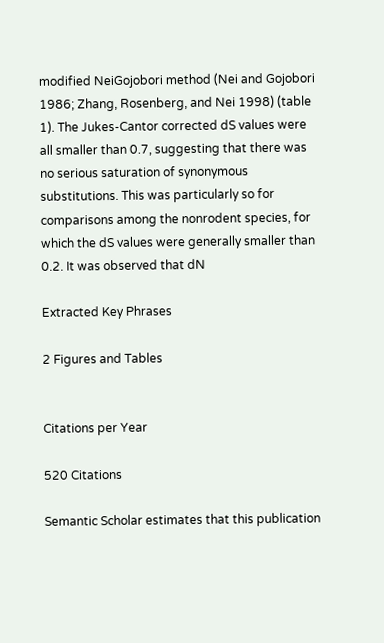modified NeiGojobori method (Nei and Gojobori 1986; Zhang, Rosenberg, and Nei 1998) (table 1). The Jukes-Cantor corrected dS values were all smaller than 0.7, suggesting that there was no serious saturation of synonymous substitutions. This was particularly so for comparisons among the nonrodent species, for which the dS values were generally smaller than 0.2. It was observed that dN

Extracted Key Phrases

2 Figures and Tables


Citations per Year

520 Citations

Semantic Scholar estimates that this publication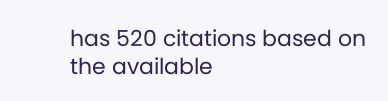has 520 citations based on the available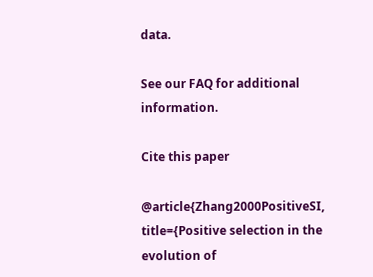data.

See our FAQ for additional information.

Cite this paper

@article{Zhang2000PositiveSI, title={Positive selection in the evolution of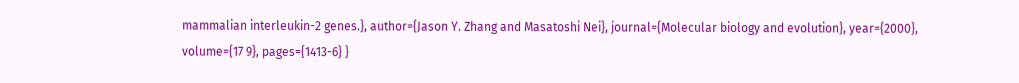mammalian interleukin-2 genes.}, author={Jason Y. Zhang and Masatoshi Nei}, journal={Molecular biology and evolution}, year={2000}, volume={17 9}, pages={1413-6} }